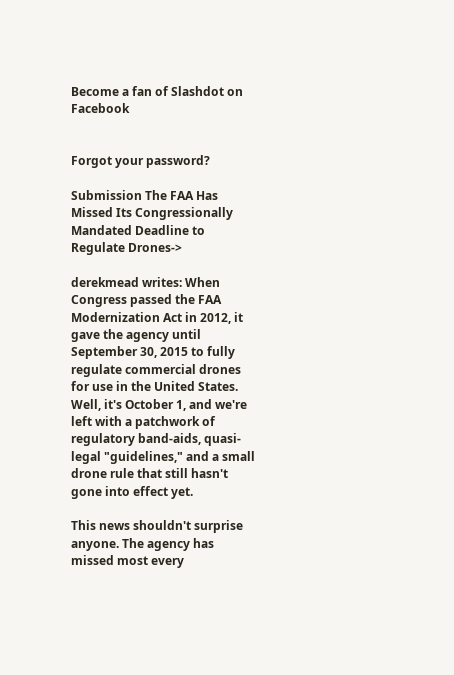Become a fan of Slashdot on Facebook


Forgot your password?

Submission The FAA Has Missed Its Congressionally Mandated Deadline to Regulate Drones->

derekmead writes: When Congress passed the FAA Modernization Act in 2012, it gave the agency until September 30, 2015 to fully regulate commercial drones for use in the United States. Well, it's October 1, and we're left with a patchwork of regulatory band-aids, quasi-legal "guidelines," and a small drone rule that still hasn't gone into effect yet.

This news shouldn't surprise anyone. The agency has missed most every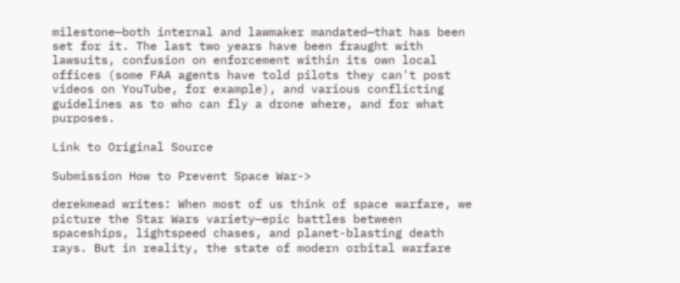milestone—both internal and lawmaker mandated—that has been set for it. The last two years have been fraught with lawsuits, confusion on enforcement within its own local offices (some FAA agents have told pilots they can't post videos on YouTube, for example), and various conflicting guidelines as to who can fly a drone where, and for what purposes.

Link to Original Source

Submission How to Prevent Space War->

derekmead writes: When most of us think of space warfare, we picture the Star Wars variety—epic battles between spaceships, lightspeed chases, and planet-blasting death rays. But in reality, the state of modern orbital warfare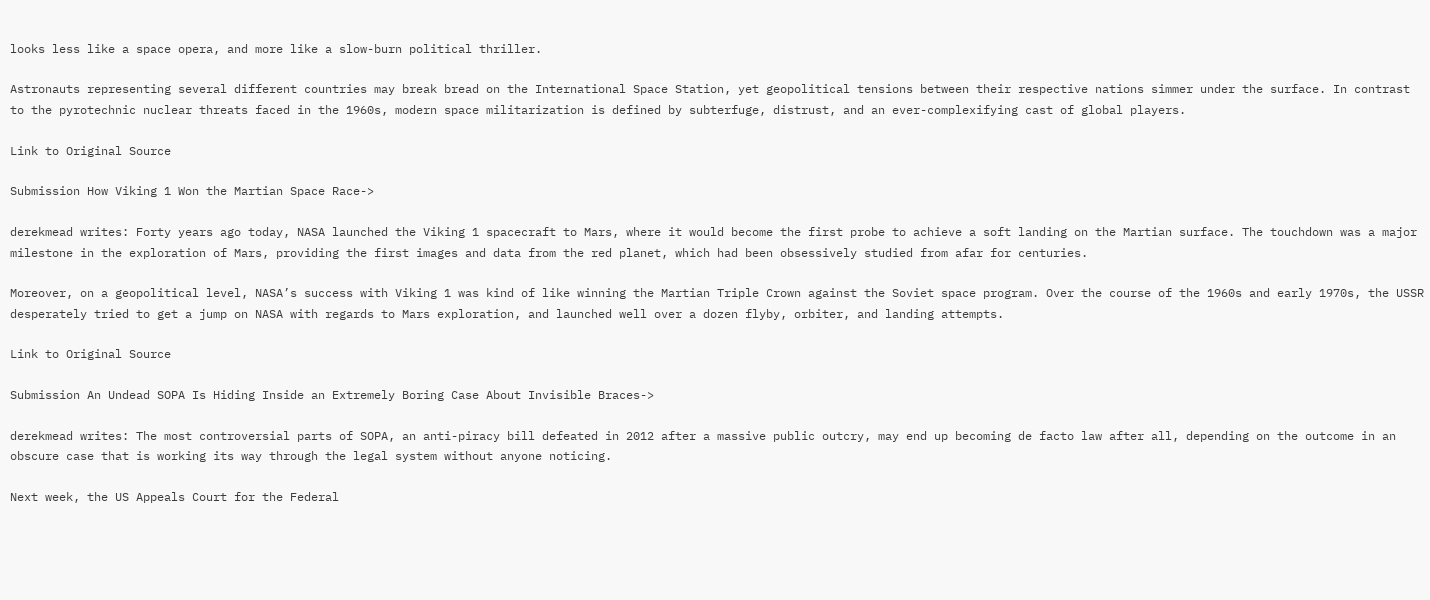looks less like a space opera, and more like a slow-burn political thriller.

Astronauts representing several different countries may break bread on the International Space Station, yet geopolitical tensions between their respective nations simmer under the surface. In contrast to the pyrotechnic nuclear threats faced in the 1960s, modern space militarization is defined by subterfuge, distrust, and an ever-complexifying cast of global players.

Link to Original Source

Submission How Viking 1 Won the Martian Space Race->

derekmead writes: Forty years ago today, NASA launched the Viking 1 spacecraft to Mars, where it would become the first probe to achieve a soft landing on the Martian surface. The touchdown was a major milestone in the exploration of Mars, providing the first images and data from the red planet, which had been obsessively studied from afar for centuries.

Moreover, on a geopolitical level, NASA’s success with Viking 1 was kind of like winning the Martian Triple Crown against the Soviet space program. Over the course of the 1960s and early 1970s, the USSR desperately tried to get a jump on NASA with regards to Mars exploration, and launched well over a dozen flyby, orbiter, and landing attempts.

Link to Original Source

Submission An Undead SOPA Is Hiding Inside an Extremely Boring Case About Invisible Braces->

derekmead writes: The most controversial parts of SOPA, an anti-piracy bill defeated in 2012 after a massive public outcry, may end up becoming de facto law after all, depending on the outcome in an obscure case that is working its way through the legal system without anyone noticing.

Next week, the US Appeals Court for the Federal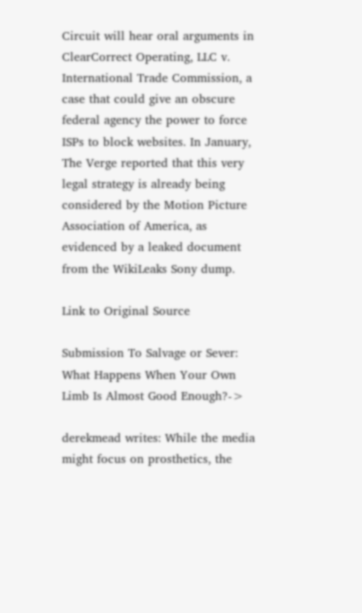Circuit will hear oral arguments in ClearCorrect Operating, LLC v. International Trade Commission, a case that could give an obscure federal agency the power to force ISPs to block websites. In January, The Verge reported that this very legal strategy is already being considered by the Motion Picture Association of America, as evidenced by a leaked document from the WikiLeaks Sony dump.

Link to Original Source

Submission To Salvage or Sever: What Happens When Your Own Limb Is Almost Good Enough?->

derekmead writes: While the media might focus on prosthetics, the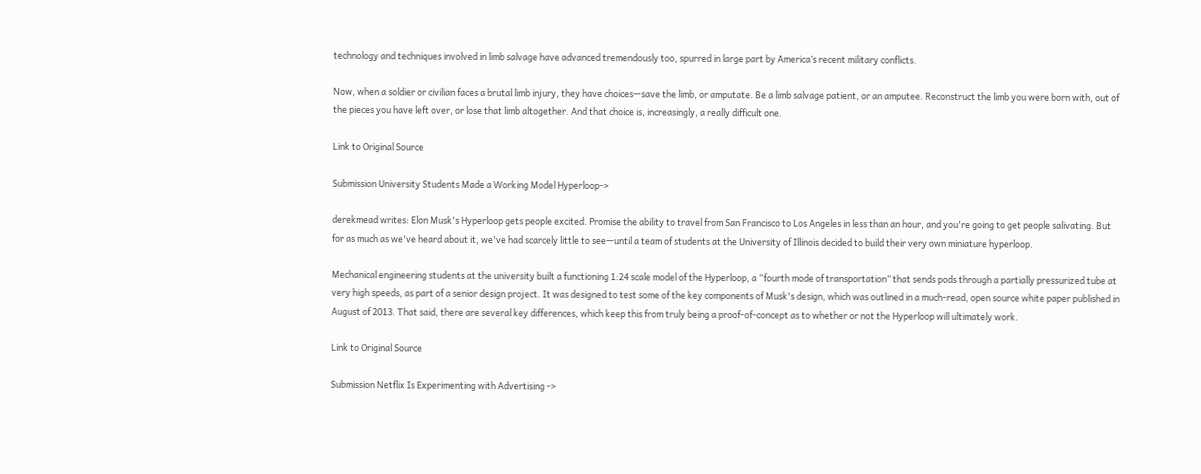technology and techniques involved in limb salvage have advanced tremendously too, spurred in large part by America’s recent military conflicts.

Now, when a soldier or civilian faces a brutal limb injury, they have choices—save the limb, or amputate. Be a limb salvage patient, or an amputee. Reconstruct the limb you were born with, out of the pieces you have left over, or lose that limb altogether. And that choice is, increasingly, a really difficult one.

Link to Original Source

Submission University Students Made a Working Model Hyperloop->

derekmead writes: Elon Musk's Hyperloop gets people excited. Promise the ability to travel from San Francisco to Los Angeles in less than an hour, and you're going to get people salivating. But for as much as we've heard about it, we've had scarcely little to see—until a team of students at the University of Illinois decided to build their very own miniature hyperloop.

Mechanical engineering students at the university built a functioning 1:24 scale model of the Hyperloop, a “fourth mode of transportation” that sends pods through a partially pressurized tube at very high speeds, as part of a senior design project. It was designed to test some of the key components of Musk's design, which was outlined in a much-read, open source white paper published in August of 2013. That said, there are several key differences, which keep this from truly being a proof-of-concept as to whether or not the Hyperloop will ultimately work.

Link to Original Source

Submission Netflix Is Experimenting with Advertising ->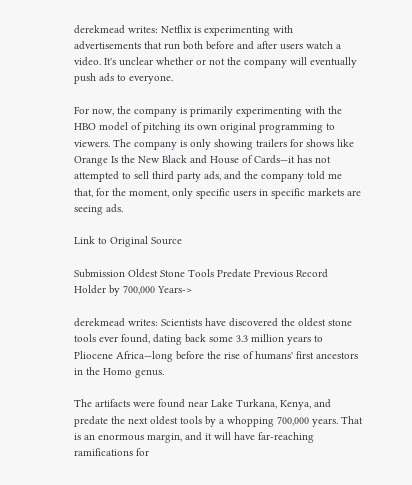derekmead writes: Netflix is experimenting with advertisements that run both before and after users watch a video. It's unclear whether or not the company will eventually push ads to everyone.

For now, the company is primarily experimenting with the HBO model of pitching its own original programming to viewers. The company is only showing trailers for shows like Orange Is the New Black and House of Cards—it has not attempted to sell third party ads, and the company told me that, for the moment, only specific users in specific markets are seeing ads.

Link to Original Source

Submission Oldest Stone Tools Predate Previous Record Holder by 700,000 Years->

derekmead writes: Scientists have discovered the oldest stone tools ever found, dating back some 3.3 million years to Pliocene Africa—long before the rise of humans' first ancestors in the Homo genus.

The artifacts were found near Lake Turkana, Kenya, and predate the next oldest tools by a whopping 700,000 years. That is an enormous margin, and it will have far-reaching ramifications for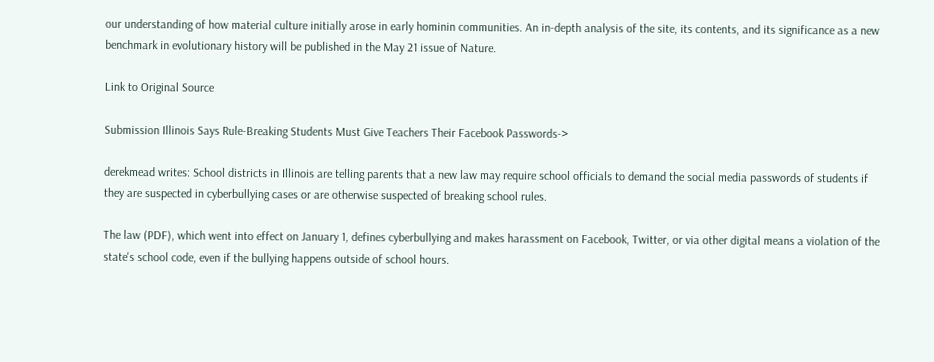our understanding of how material culture initially arose in early hominin communities. An in-depth analysis of the site, its contents, and its significance as a new benchmark in evolutionary history will be published in the May 21 issue of Nature.

Link to Original Source

Submission Illinois Says Rule-Breaking Students Must Give Teachers Their Facebook Passwords->

derekmead writes: School districts in Illinois are telling parents that a new law may require school officials to demand the social media passwords of students if they are suspected in cyberbullying cases or are otherwise suspected of breaking school rules.

The law (PDF), which went into effect on January 1, defines cyberbullying and makes harassment on Facebook, Twitter, or via other digital means a violation of the state's school code, even if the bullying happens outside of school hours.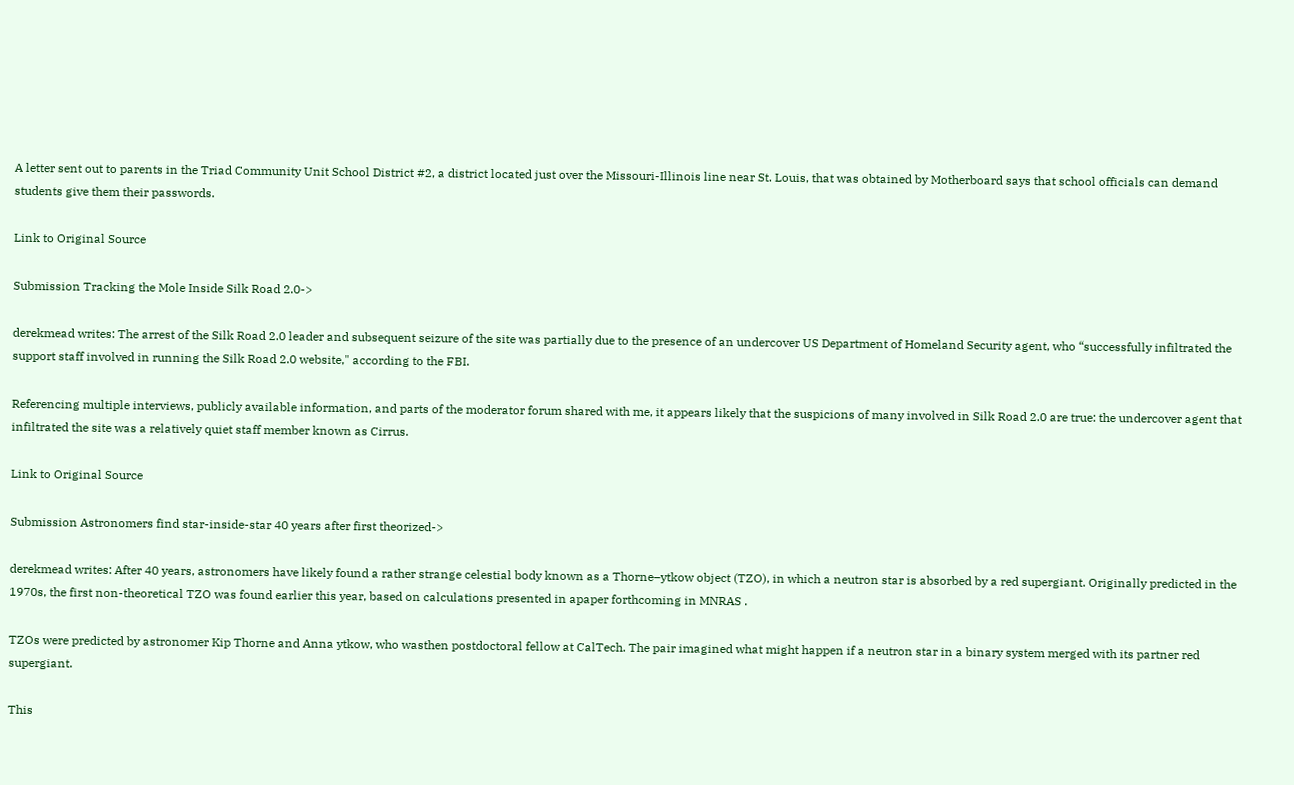A letter sent out to parents in the Triad Community Unit School District #2, a district located just over the Missouri-Illinois line near St. Louis, that was obtained by Motherboard says that school officials can demand students give them their passwords.

Link to Original Source

Submission Tracking the Mole Inside Silk Road 2.0->

derekmead writes: The arrest of the Silk Road 2.0 leader and subsequent seizure of the site was partially due to the presence of an undercover US Department of Homeland Security agent, who “successfully infiltrated the support staff involved in running the Silk Road 2.0 website," according to the FBI.

Referencing multiple interviews, publicly available information, and parts of the moderator forum shared with me, it appears likely that the suspicions of many involved in Silk Road 2.0 are true: the undercover agent that infiltrated the site was a relatively quiet staff member known as Cirrus.

Link to Original Source

Submission Astronomers find star-inside-star 40 years after first theorized->

derekmead writes: After 40 years, astronomers have likely found a rather strange celestial body known as a Thorne–ytkow object (TZO), in which a neutron star is absorbed by a red supergiant. Originally predicted in the 1970s, the first non-theoretical TZO was found earlier this year, based on calculations presented in apaper forthcoming in MNRAS .

TZOs were predicted by astronomer Kip Thorne and Anna ytkow, who wasthen postdoctoral fellow at CalTech. The pair imagined what might happen if a neutron star in a binary system merged with its partner red supergiant.

This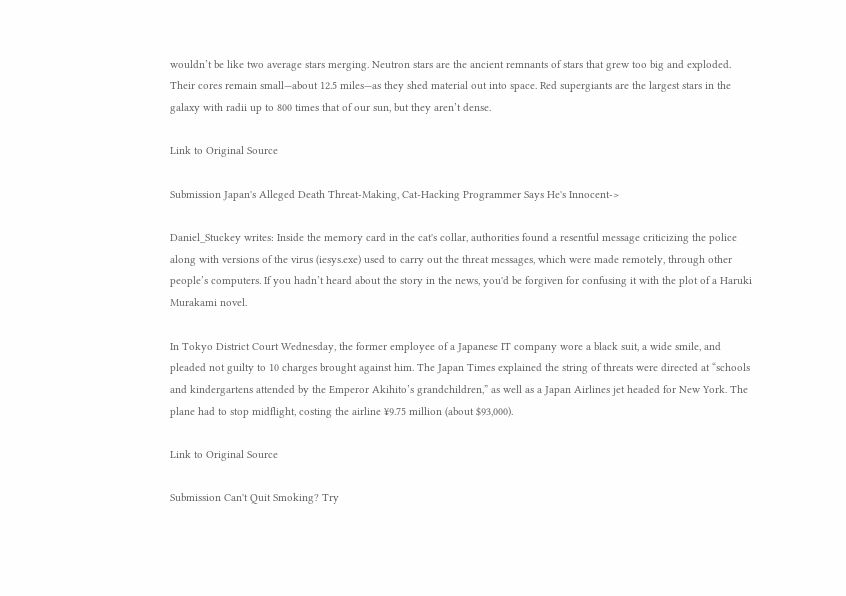wouldn’t be like two average stars merging. Neutron stars are the ancient remnants of stars that grew too big and exploded. Their cores remain small—about 12.5 miles—as they shed material out into space. Red supergiants are the largest stars in the galaxy with radii up to 800 times that of our sun, but they aren’t dense.

Link to Original Source

Submission Japan's Alleged Death Threat-Making, Cat-Hacking Programmer Says He's Innocent->

Daniel_Stuckey writes: Inside the memory card in the cat's collar, authorities found a resentful message criticizing the police along with versions of the virus (iesys.exe) used to carry out the threat messages, which were made remotely, through other people’s computers. If you hadn’t heard about the story in the news, you'd be forgiven for confusing it with the plot of a Haruki Murakami novel.

In Tokyo District Court Wednesday, the former employee of a Japanese IT company wore a black suit, a wide smile, and pleaded not guilty to 10 charges brought against him. The Japan Times explained the string of threats were directed at “schools and kindergartens attended by the Emperor Akihito’s grandchildren,” as well as a Japan Airlines jet headed for New York. The plane had to stop midflight, costing the airline ¥9.75 million (about $93,000).

Link to Original Source

Submission Can't Quit Smoking? Try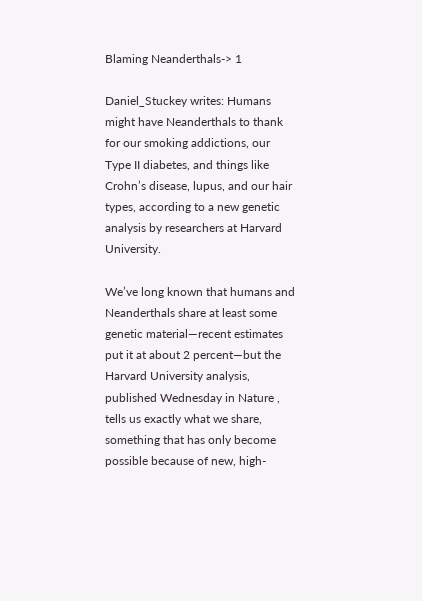Blaming Neanderthals-> 1

Daniel_Stuckey writes: Humans might have Neanderthals to thank for our smoking addictions, our Type II diabetes, and things like Crohn’s disease, lupus, and our hair types, according to a new genetic analysis by researchers at Harvard University.

We’ve long known that humans and Neanderthals share at least some genetic material—recent estimates put it at about 2 percent—but the Harvard University analysis, published Wednesday in Nature , tells us exactly what we share, something that has only become possible because of new, high-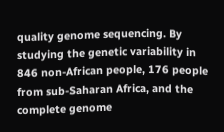quality genome sequencing. By studying the genetic variability in 846 non-African people, 176 people from sub-Saharan Africa, and the complete genome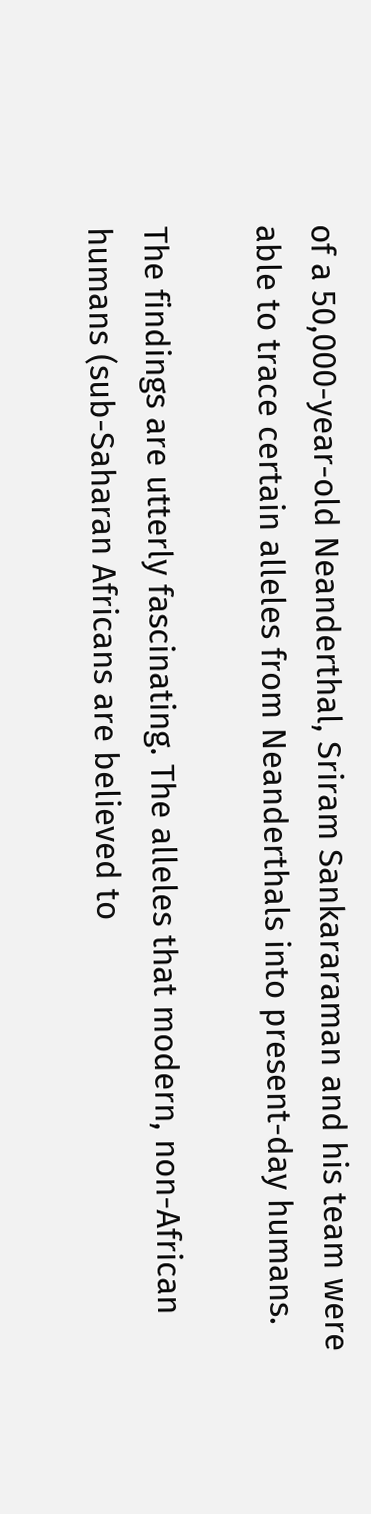of a 50,000-year-old Neanderthal, Sriram Sankararaman and his team were able to trace certain alleles from Neanderthals into present-day humans.

The findings are utterly fascinating. The alleles that modern, non-African humans (sub-Saharan Africans are believed to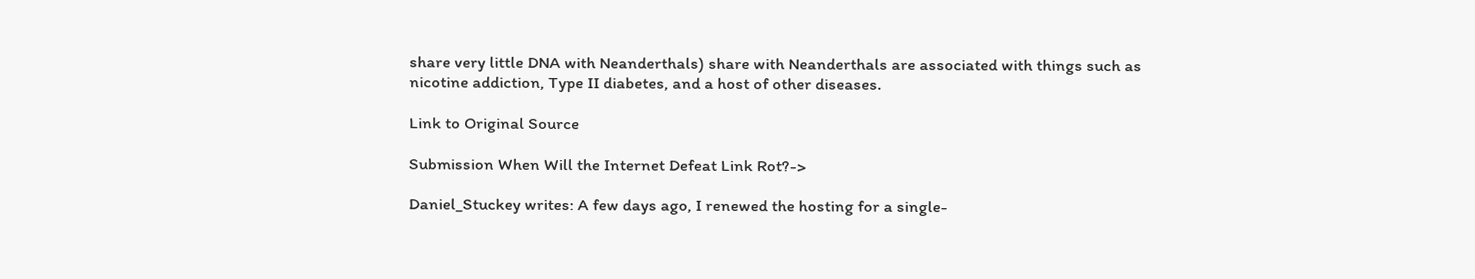share very little DNA with Neanderthals) share with Neanderthals are associated with things such as nicotine addiction, Type II diabetes, and a host of other diseases.

Link to Original Source

Submission When Will the Internet Defeat Link Rot?->

Daniel_Stuckey writes: A few days ago, I renewed the hosting for a single-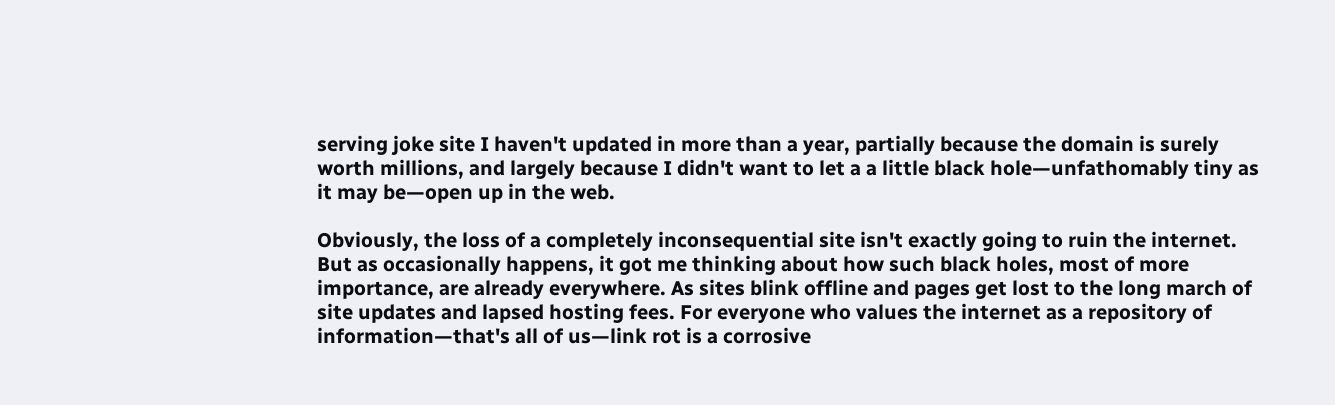serving joke site I haven't updated in more than a year, partially because the domain is surely worth millions, and largely because I didn't want to let a a little black hole—unfathomably tiny as it may be—open up in the web.

Obviously, the loss of a completely inconsequential site isn't exactly going to ruin the internet. But as occasionally happens, it got me thinking about how such black holes, most of more importance, are already everywhere. As sites blink offline and pages get lost to the long march of site updates and lapsed hosting fees. For everyone who values the internet as a repository of information—that's all of us—link rot is a corrosive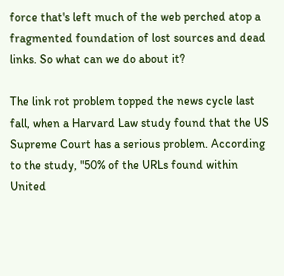force that's left much of the web perched atop a fragmented foundation of lost sources and dead links. So what can we do about it?

The link rot problem topped the news cycle last fall, when a Harvard Law study found that the US Supreme Court has a serious problem. According to the study, "50% of the URLs found within United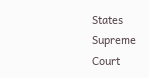States Supreme Court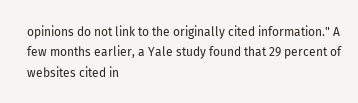opinions do not link to the originally cited information." A few months earlier, a Yale study found that 29 percent of websites cited in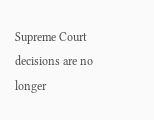Supreme Court decisions are no longer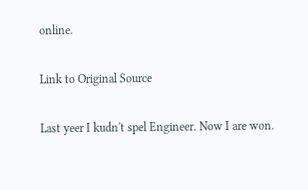online.

Link to Original Source

Last yeer I kudn't spel Engineer. Now I are won.